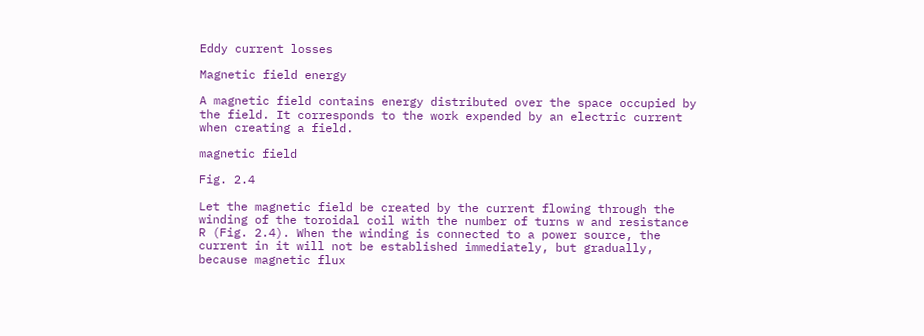Eddy current losses

Magnetic field energy

A magnetic field contains energy distributed over the space occupied by the field. It corresponds to the work expended by an electric current when creating a field.

magnetic field

Fig. 2.4

Let the magnetic field be created by the current flowing through the winding of the toroidal coil with the number of turns w and resistance R (Fig. 2.4). When the winding is connected to a power source, the current in it will not be established immediately, but gradually, because magnetic flux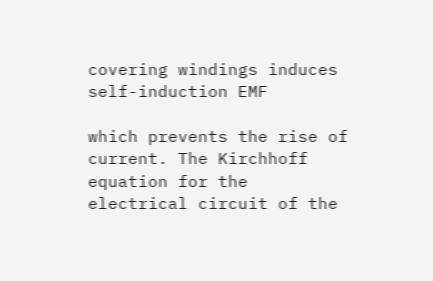covering windings induces self-induction EMF

which prevents the rise of current. The Kirchhoff equation for the electrical circuit of the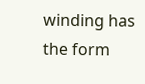winding has the form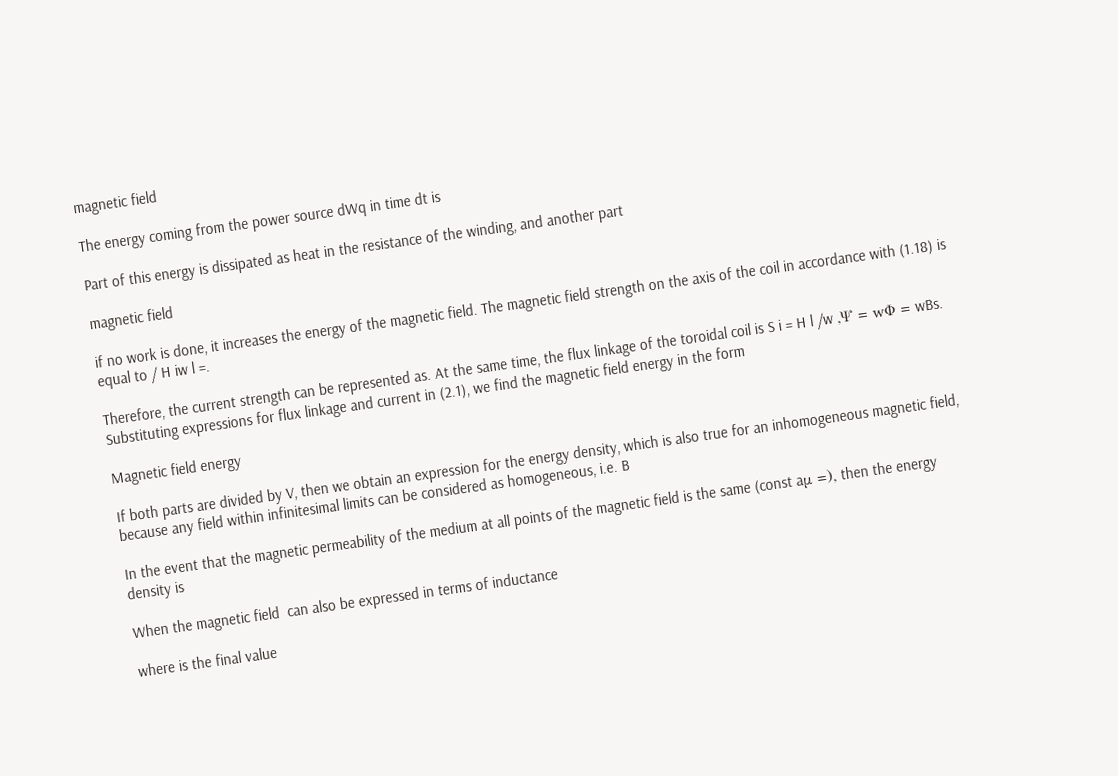magnetic field

The energy coming from the power source dWq in time dt is

Part of this energy is dissipated as heat in the resistance of the winding, and another part

magnetic field

if no work is done, it increases the energy of the magnetic field. The magnetic field strength on the axis of the coil in accordance with (1.18) is equal to / H iw l =.

Therefore, the current strength can be represented as. At the same time, the flux linkage of the toroidal coil is S i = H l /w ,Ψ = wΦ = wBs. Substituting expressions for flux linkage and current in (2.1), we find the magnetic field energy in the form

Magnetic field energy

If both parts are divided by V, then we obtain an expression for the energy density, which is also true for an inhomogeneous magnetic field, because any field within infinitesimal limits can be considered as homogeneous, i.e. B

In the event that the magnetic permeability of the medium at all points of the magnetic field is the same (const aμ =), then the energy density is

When the magnetic field  can also be expressed in terms of inductance

where is the final value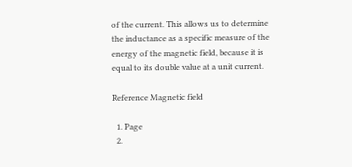of the current. This allows us to determine the inductance as a specific measure of the energy of the magnetic field, because it is equal to its double value at a unit current.

Reference Magnetic field

  1. Page
  2.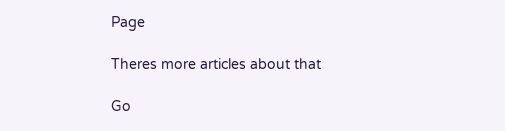Page

Theres more articles about that

Go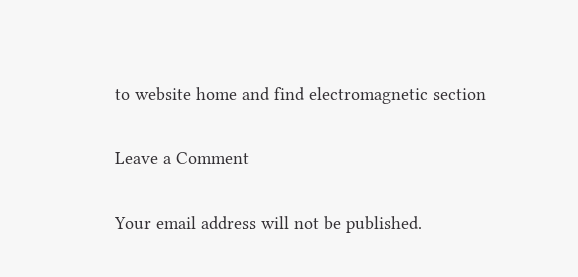to website home and find electromagnetic section

Leave a Comment

Your email address will not be published.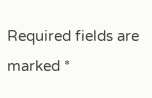Required fields are marked *